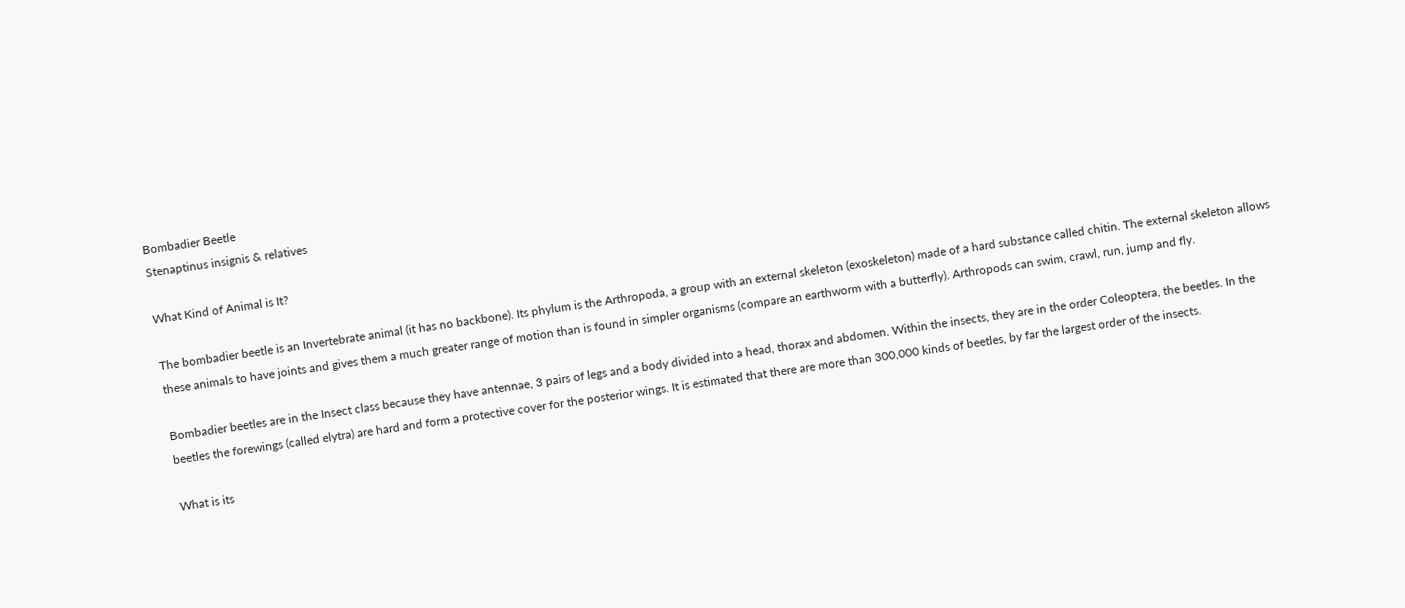Bombadier Beetle
Stenaptinus insignis & relatives

What Kind of Animal is It?

The bombadier beetle is an Invertebrate animal (it has no backbone). Its phylum is the Arthropoda, a group with an external skeleton (exoskeleton) made of a hard substance called chitin. The external skeleton allows these animals to have joints and gives them a much greater range of motion than is found in simpler organisms (compare an earthworm with a butterfly). Arthropods can swim, crawl, run, jump and fly.

Bombadier beetles are in the Insect class because they have antennae, 3 pairs of legs and a body divided into a head, thorax and abdomen. Within the insects, they are in the order Coleoptera, the beetles. In the beetles the forewings (called elytra) are hard and form a protective cover for the posterior wings. It is estimated that there are more than 300,000 kinds of beetles, by far the largest order of the insects.

What is its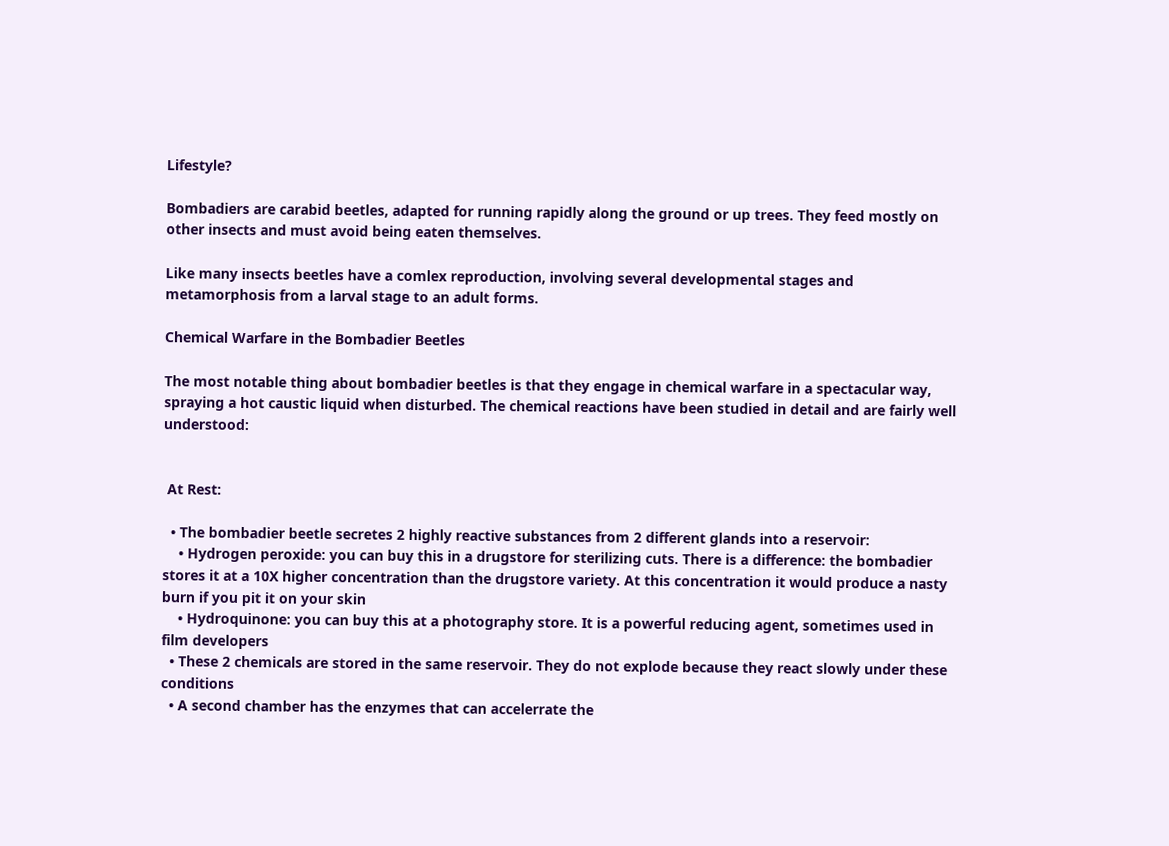Lifestyle?

Bombadiers are carabid beetles, adapted for running rapidly along the ground or up trees. They feed mostly on other insects and must avoid being eaten themselves.

Like many insects beetles have a comlex reproduction, involving several developmental stages and metamorphosis from a larval stage to an adult forms.

Chemical Warfare in the Bombadier Beetles

The most notable thing about bombadier beetles is that they engage in chemical warfare in a spectacular way, spraying a hot caustic liquid when disturbed. The chemical reactions have been studied in detail and are fairly well understood:


 At Rest:

  • The bombadier beetle secretes 2 highly reactive substances from 2 different glands into a reservoir:
    • Hydrogen peroxide: you can buy this in a drugstore for sterilizing cuts. There is a difference: the bombadier stores it at a 10X higher concentration than the drugstore variety. At this concentration it would produce a nasty burn if you pit it on your skin
    • Hydroquinone: you can buy this at a photography store. It is a powerful reducing agent, sometimes used in film developers
  • These 2 chemicals are stored in the same reservoir. They do not explode because they react slowly under these conditions
  • A second chamber has the enzymes that can accelerrate the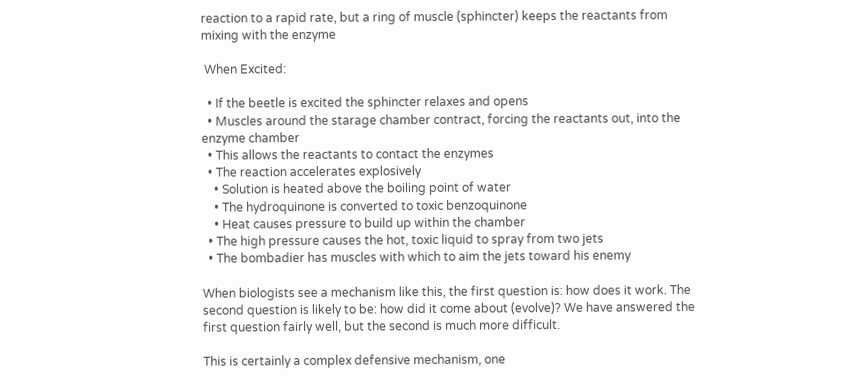reaction to a rapid rate, but a ring of muscle (sphincter) keeps the reactants from mixing with the enzyme

 When Excited:

  • If the beetle is excited the sphincter relaxes and opens
  • Muscles around the starage chamber contract, forcing the reactants out, into the enzyme chamber
  • This allows the reactants to contact the enzymes
  • The reaction accelerates explosively
    • Solution is heated above the boiling point of water
    • The hydroquinone is converted to toxic benzoquinone
    • Heat causes pressure to build up within the chamber
  • The high pressure causes the hot, toxic liquid to spray from two jets
  • The bombadier has muscles with which to aim the jets toward his enemy

When biologists see a mechanism like this, the first question is: how does it work. The second question is likely to be: how did it come about (evolve)? We have answered the first question fairly well, but the second is much more difficult.

This is certainly a complex defensive mechanism, one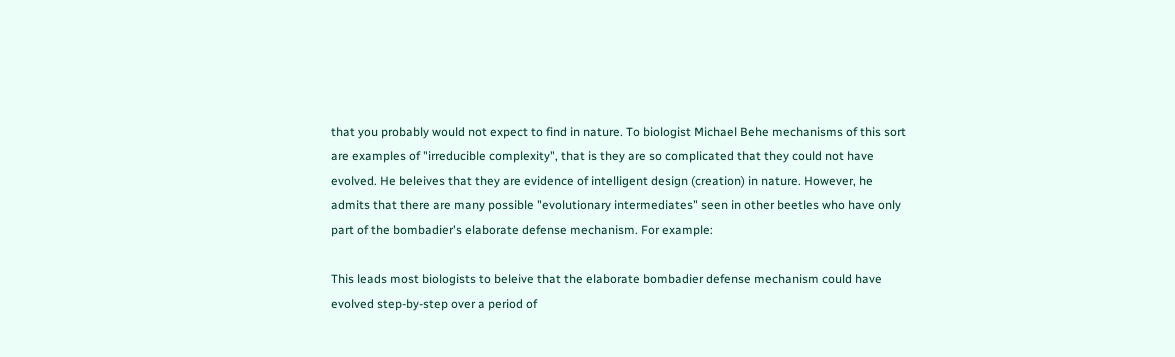that you probably would not expect to find in nature. To biologist Michael Behe mechanisms of this sort are examples of "irreducible complexity", that is they are so complicated that they could not have evolved. He beleives that they are evidence of intelligent design (creation) in nature. However, he admits that there are many possible "evolutionary intermediates" seen in other beetles who have only part of the bombadier's elaborate defense mechanism. For example:

This leads most biologists to beleive that the elaborate bombadier defense mechanism could have evolved step-by-step over a period of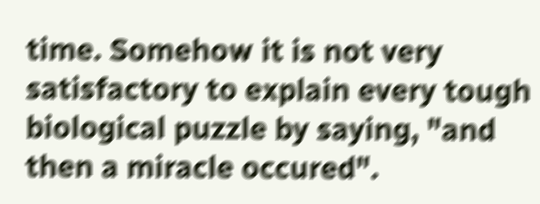time. Somehow it is not very satisfactory to explain every tough biological puzzle by saying, "and then a miracle occured".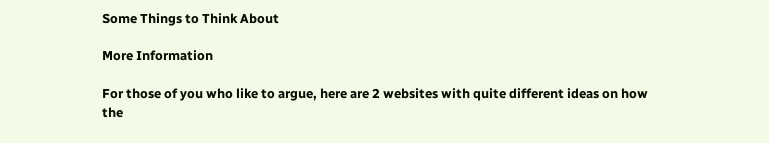Some Things to Think About

More Information

For those of you who like to argue, here are 2 websites with quite different ideas on how the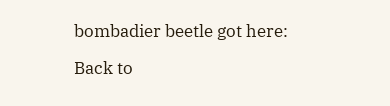bombadier beetle got here:

Back to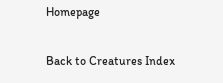Homepage

Back to Creatures Index